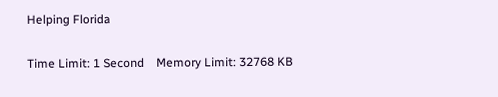Helping Florida

Time Limit: 1 Second    Memory Limit: 32768 KB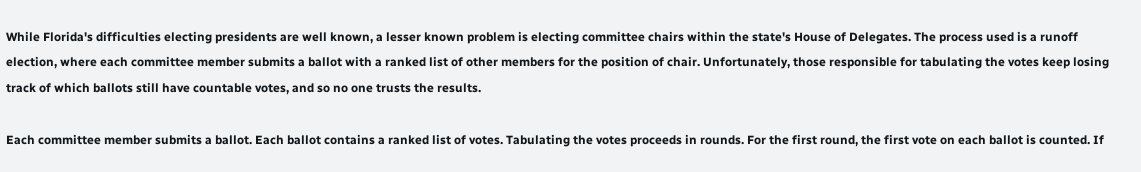While Florida's difficulties electing presidents are well known, a lesser known problem is electing committee chairs within the state's House of Delegates. The process used is a runoff election, where each committee member submits a ballot with a ranked list of other members for the position of chair. Unfortunately, those responsible for tabulating the votes keep losing track of which ballots still have countable votes, and so no one trusts the results.

Each committee member submits a ballot. Each ballot contains a ranked list of votes. Tabulating the votes proceeds in rounds. For the first round, the first vote on each ballot is counted. If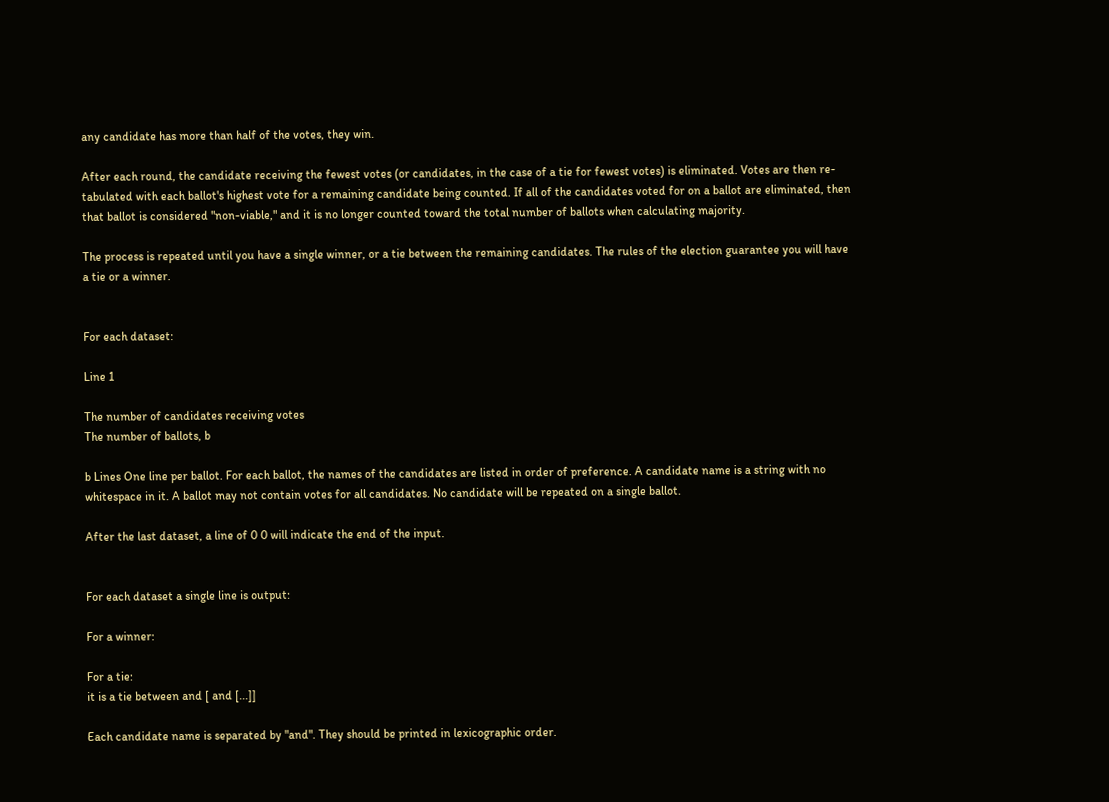any candidate has more than half of the votes, they win.

After each round, the candidate receiving the fewest votes (or candidates, in the case of a tie for fewest votes) is eliminated. Votes are then re-tabulated with each ballot's highest vote for a remaining candidate being counted. If all of the candidates voted for on a ballot are eliminated, then that ballot is considered "non-viable," and it is no longer counted toward the total number of ballots when calculating majority.

The process is repeated until you have a single winner, or a tie between the remaining candidates. The rules of the election guarantee you will have a tie or a winner.


For each dataset:

Line 1

The number of candidates receiving votes
The number of ballots, b

b Lines One line per ballot. For each ballot, the names of the candidates are listed in order of preference. A candidate name is a string with no whitespace in it. A ballot may not contain votes for all candidates. No candidate will be repeated on a single ballot.

After the last dataset, a line of 0 0 will indicate the end of the input.


For each dataset a single line is output:

For a winner:

For a tie:
it is a tie between and [ and [...]]

Each candidate name is separated by "and". They should be printed in lexicographic order.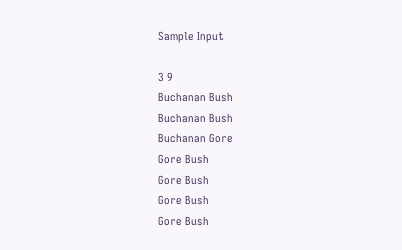Sample Input

3 9
Buchanan Bush
Buchanan Bush
Buchanan Gore
Gore Bush
Gore Bush
Gore Bush
Gore Bush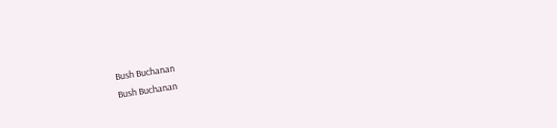Bush Buchanan
Bush Buchanan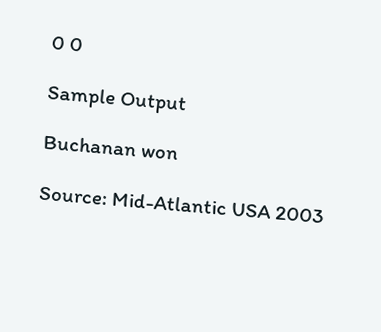0 0

Sample Output

Buchanan won

Source: Mid-Atlantic USA 2003